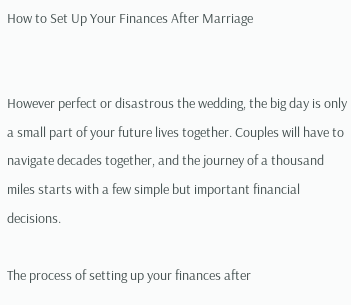How to Set Up Your Finances After Marriage


However perfect or disastrous the wedding, the big day is only a small part of your future lives together. Couples will have to navigate decades together, and the journey of a thousand miles starts with a few simple but important financial decisions.

The process of setting up your finances after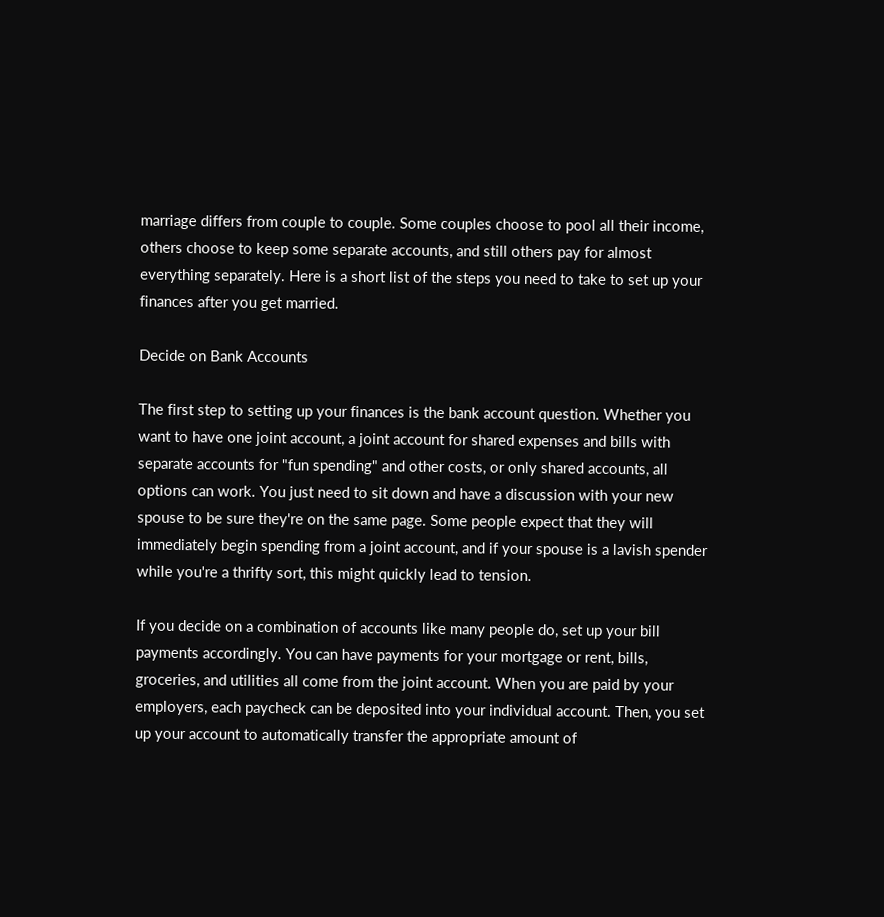marriage differs from couple to couple. Some couples choose to pool all their income, others choose to keep some separate accounts, and still others pay for almost everything separately. Here is a short list of the steps you need to take to set up your finances after you get married.

Decide on Bank Accounts

The first step to setting up your finances is the bank account question. Whether you want to have one joint account, a joint account for shared expenses and bills with separate accounts for "fun spending" and other costs, or only shared accounts, all options can work. You just need to sit down and have a discussion with your new spouse to be sure they're on the same page. Some people expect that they will immediately begin spending from a joint account, and if your spouse is a lavish spender while you're a thrifty sort, this might quickly lead to tension.

If you decide on a combination of accounts like many people do, set up your bill payments accordingly. You can have payments for your mortgage or rent, bills, groceries, and utilities all come from the joint account. When you are paid by your employers, each paycheck can be deposited into your individual account. Then, you set up your account to automatically transfer the appropriate amount of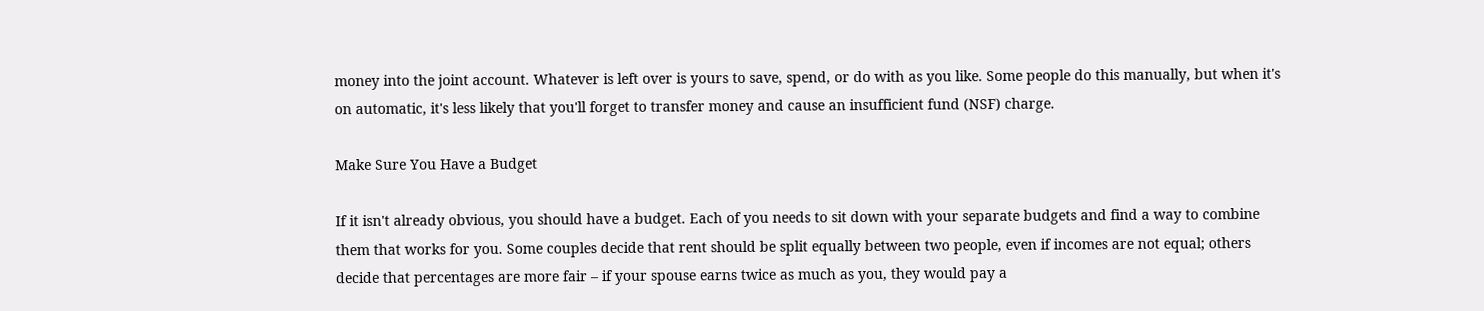money into the joint account. Whatever is left over is yours to save, spend, or do with as you like. Some people do this manually, but when it's on automatic, it's less likely that you'll forget to transfer money and cause an insufficient fund (NSF) charge.

Make Sure You Have a Budget

If it isn't already obvious, you should have a budget. Each of you needs to sit down with your separate budgets and find a way to combine them that works for you. Some couples decide that rent should be split equally between two people, even if incomes are not equal; others decide that percentages are more fair – if your spouse earns twice as much as you, they would pay a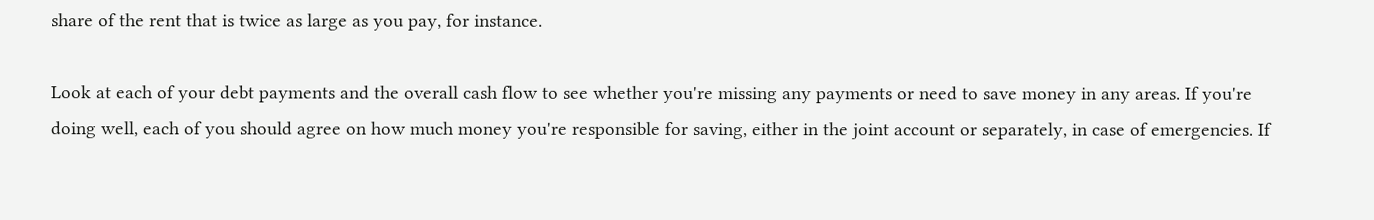share of the rent that is twice as large as you pay, for instance.

Look at each of your debt payments and the overall cash flow to see whether you're missing any payments or need to save money in any areas. If you're doing well, each of you should agree on how much money you're responsible for saving, either in the joint account or separately, in case of emergencies. If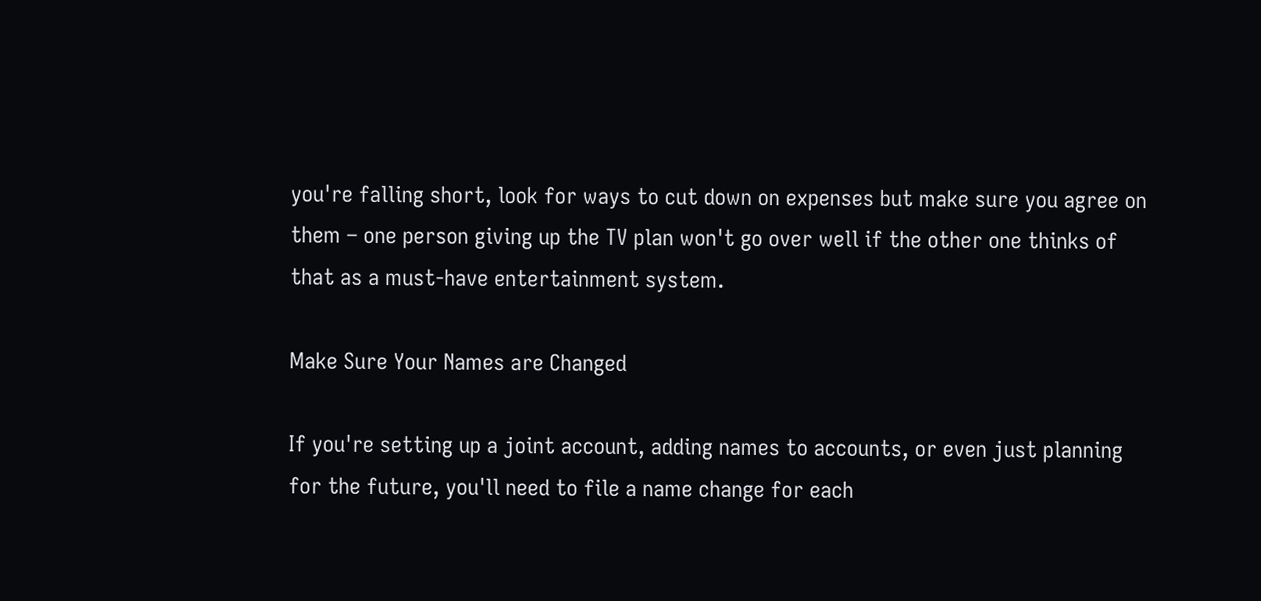you're falling short, look for ways to cut down on expenses but make sure you agree on them – one person giving up the TV plan won't go over well if the other one thinks of that as a must-have entertainment system.

Make Sure Your Names are Changed

If you're setting up a joint account, adding names to accounts, or even just planning for the future, you'll need to file a name change for each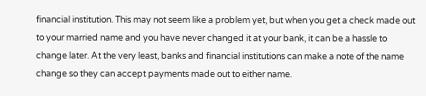financial institution. This may not seem like a problem yet, but when you get a check made out to your married name and you have never changed it at your bank, it can be a hassle to change later. At the very least, banks and financial institutions can make a note of the name change so they can accept payments made out to either name.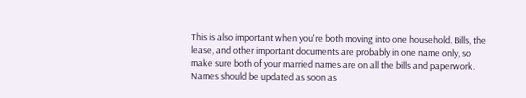This is also important when you're both moving into one household. Bills, the lease, and other important documents are probably in one name only, so make sure both of your married names are on all the bills and paperwork. Names should be updated as soon as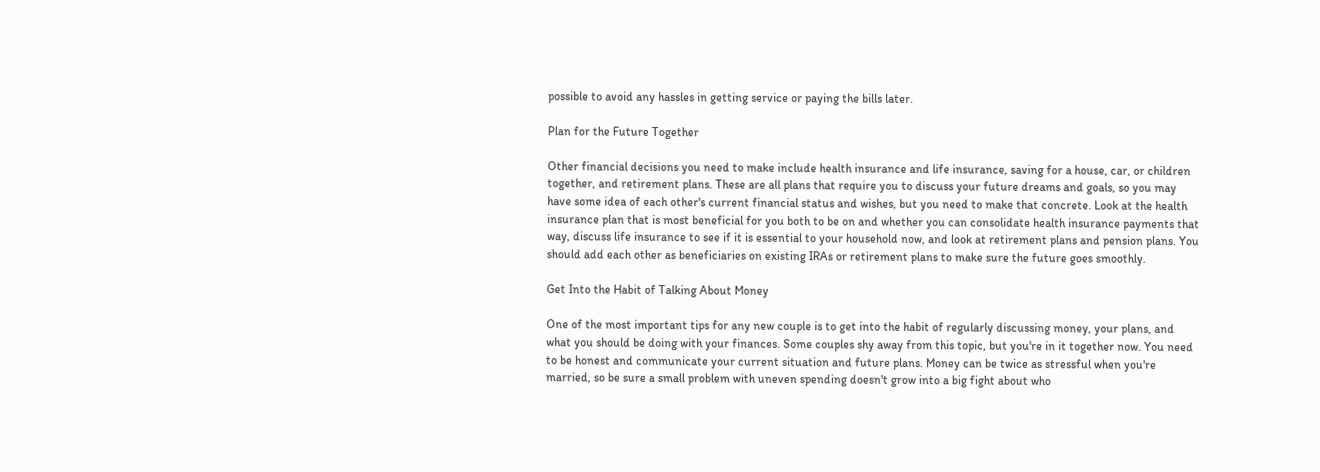possible to avoid any hassles in getting service or paying the bills later.

Plan for the Future Together

Other financial decisions you need to make include health insurance and life insurance, saving for a house, car, or children together, and retirement plans. These are all plans that require you to discuss your future dreams and goals, so you may have some idea of each other's current financial status and wishes, but you need to make that concrete. Look at the health insurance plan that is most beneficial for you both to be on and whether you can consolidate health insurance payments that way, discuss life insurance to see if it is essential to your household now, and look at retirement plans and pension plans. You should add each other as beneficiaries on existing IRAs or retirement plans to make sure the future goes smoothly.

Get Into the Habit of Talking About Money

One of the most important tips for any new couple is to get into the habit of regularly discussing money, your plans, and what you should be doing with your finances. Some couples shy away from this topic, but you're in it together now. You need to be honest and communicate your current situation and future plans. Money can be twice as stressful when you're married, so be sure a small problem with uneven spending doesn't grow into a big fight about who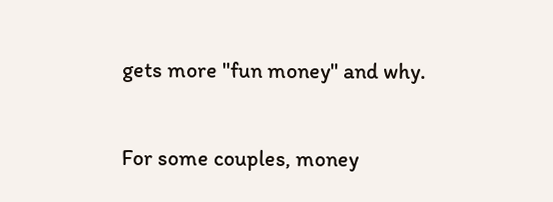gets more "fun money" and why.

For some couples, money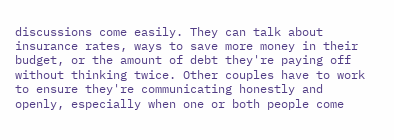discussions come easily. They can talk about insurance rates, ways to save more money in their budget, or the amount of debt they're paying off without thinking twice. Other couples have to work to ensure they're communicating honestly and openly, especially when one or both people come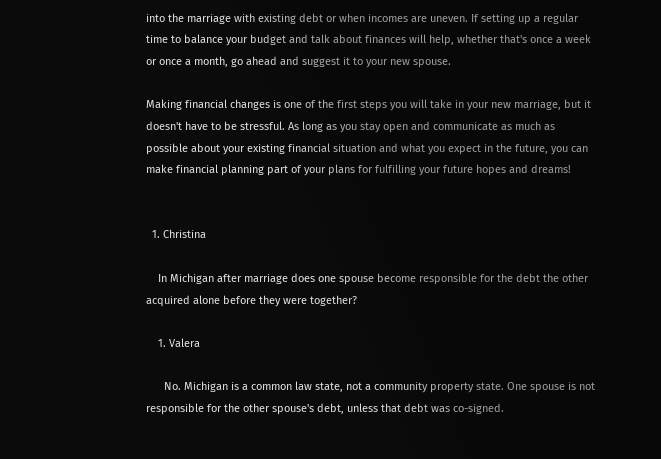into the marriage with existing debt or when incomes are uneven. If setting up a regular time to balance your budget and talk about finances will help, whether that's once a week or once a month, go ahead and suggest it to your new spouse.

Making financial changes is one of the first steps you will take in your new marriage, but it doesn't have to be stressful. As long as you stay open and communicate as much as possible about your existing financial situation and what you expect in the future, you can make financial planning part of your plans for fulfilling your future hopes and dreams!


  1. Christina

    In Michigan after marriage does one spouse become responsible for the debt the other acquired alone before they were together?

    1. Valera

      No. Michigan is a common law state, not a community property state. One spouse is not responsible for the other spouse's debt, unless that debt was co-signed.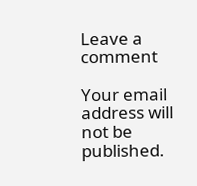Leave a comment

Your email address will not be published.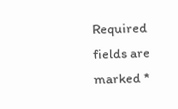Required fields are marked *